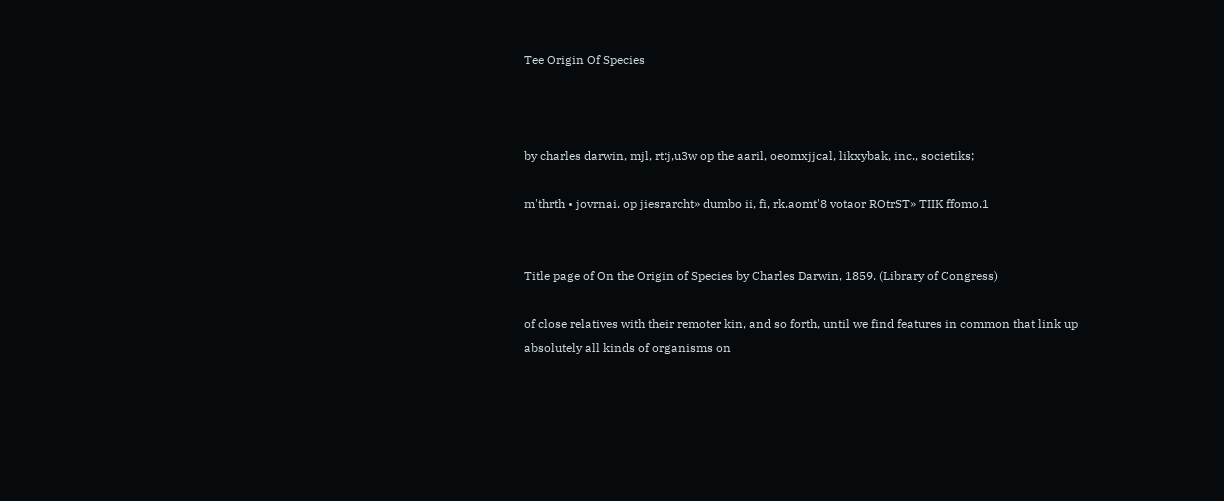Tee Origin Of Species



by charles darwin, mjl, rt:j,u3w op the aaril, oeomxjjcal, likxybak, inc., societiks;

m'thrth • jovrnai. op jiesrarcht» dumbo ii, fi, rk.aomt'8 votaor ROtrST» TIIK ffomo.1


Title page of On the Origin of Species by Charles Darwin, 1859. (Library of Congress)

of close relatives with their remoter kin, and so forth, until we find features in common that link up absolutely all kinds of organisms on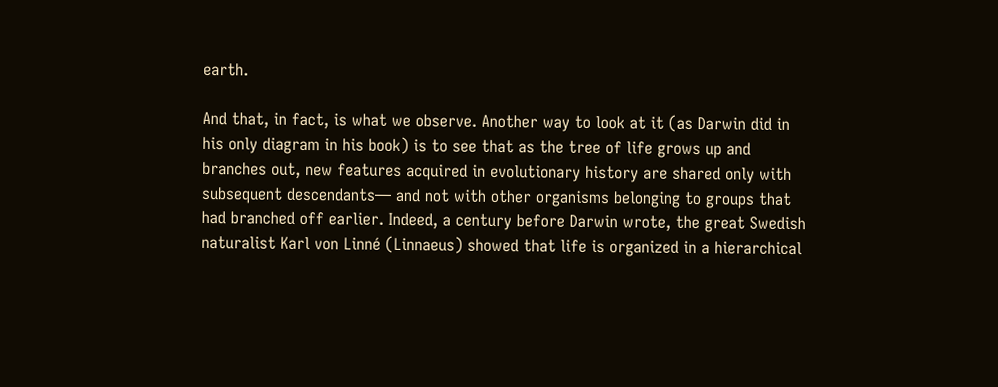earth.

And that, in fact, is what we observe. Another way to look at it (as Darwin did in his only diagram in his book) is to see that as the tree of life grows up and branches out, new features acquired in evolutionary history are shared only with subsequent descendants— and not with other organisms belonging to groups that had branched off earlier. Indeed, a century before Darwin wrote, the great Swedish naturalist Karl von Linné (Linnaeus) showed that life is organized in a hierarchical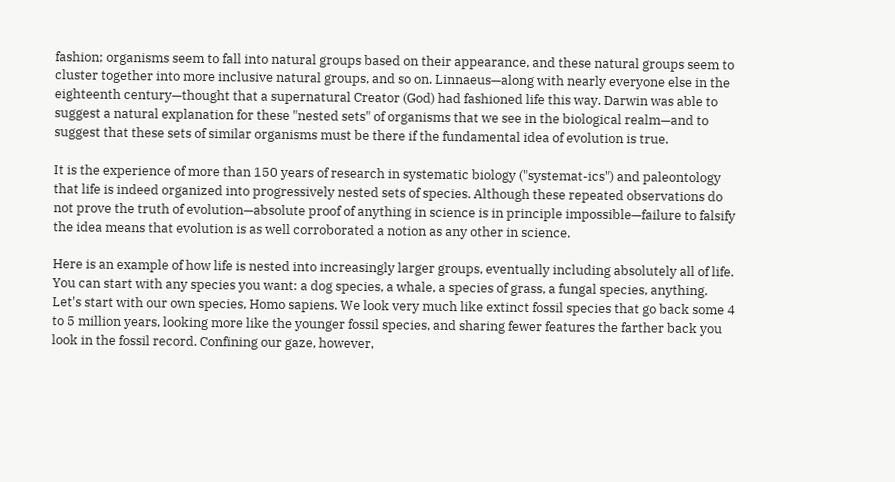fashion; organisms seem to fall into natural groups based on their appearance, and these natural groups seem to cluster together into more inclusive natural groups, and so on. Linnaeus—along with nearly everyone else in the eighteenth century—thought that a supernatural Creator (God) had fashioned life this way. Darwin was able to suggest a natural explanation for these "nested sets" of organisms that we see in the biological realm—and to suggest that these sets of similar organisms must be there if the fundamental idea of evolution is true.

It is the experience of more than 150 years of research in systematic biology ("systemat-ics") and paleontology that life is indeed organized into progressively nested sets of species. Although these repeated observations do not prove the truth of evolution—absolute proof of anything in science is in principle impossible—failure to falsify the idea means that evolution is as well corroborated a notion as any other in science.

Here is an example of how life is nested into increasingly larger groups, eventually including absolutely all of life. You can start with any species you want: a dog species, a whale, a species of grass, a fungal species, anything. Let's start with our own species, Homo sapiens. We look very much like extinct fossil species that go back some 4 to 5 million years, looking more like the younger fossil species, and sharing fewer features the farther back you look in the fossil record. Confining our gaze, however,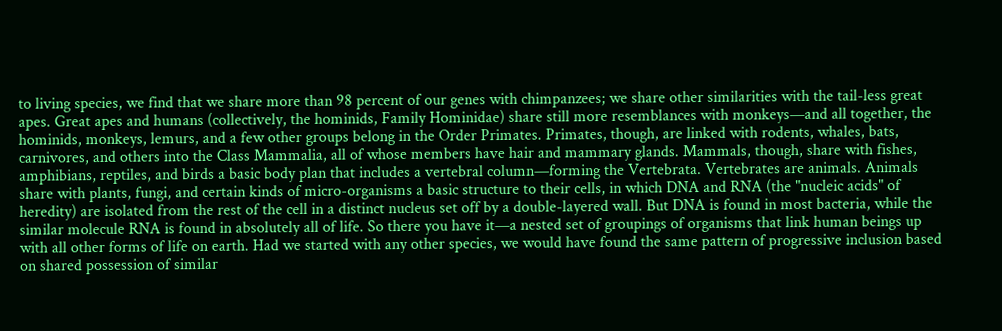to living species, we find that we share more than 98 percent of our genes with chimpanzees; we share other similarities with the tail-less great apes. Great apes and humans (collectively, the hominids, Family Hominidae) share still more resemblances with monkeys—and all together, the hominids, monkeys, lemurs, and a few other groups belong in the Order Primates. Primates, though, are linked with rodents, whales, bats, carnivores, and others into the Class Mammalia, all of whose members have hair and mammary glands. Mammals, though, share with fishes, amphibians, reptiles, and birds a basic body plan that includes a vertebral column—forming the Vertebrata. Vertebrates are animals. Animals share with plants, fungi, and certain kinds of micro-organisms a basic structure to their cells, in which DNA and RNA (the "nucleic acids" of heredity) are isolated from the rest of the cell in a distinct nucleus set off by a double-layered wall. But DNA is found in most bacteria, while the similar molecule RNA is found in absolutely all of life. So there you have it—a nested set of groupings of organisms that link human beings up with all other forms of life on earth. Had we started with any other species, we would have found the same pattern of progressive inclusion based on shared possession of similar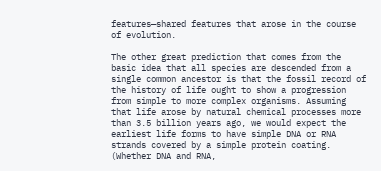features—shared features that arose in the course of evolution.

The other great prediction that comes from the basic idea that all species are descended from a single common ancestor is that the fossil record of the history of life ought to show a progression from simple to more complex organisms. Assuming that life arose by natural chemical processes more than 3.5 billion years ago, we would expect the earliest life forms to have simple DNA or RNA strands covered by a simple protein coating. (Whether DNA and RNA,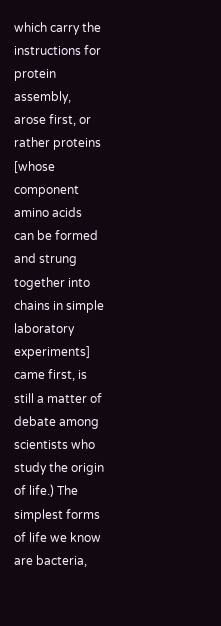which carry the instructions for protein assembly, arose first, or rather proteins [whose component amino acids can be formed and strung together into chains in simple laboratory experiments] came first, is still a matter of debate among scientists who study the origin of life.) The simplest forms of life we know are bacteria,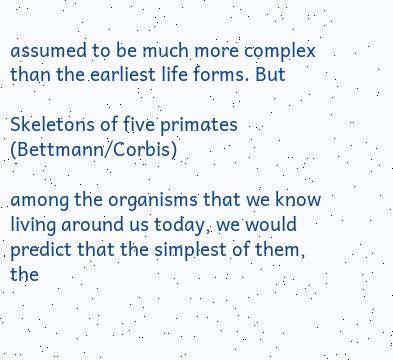assumed to be much more complex than the earliest life forms. But

Skeletons of five primates (Bettmann/Corbis)

among the organisms that we know living around us today, we would predict that the simplest of them, the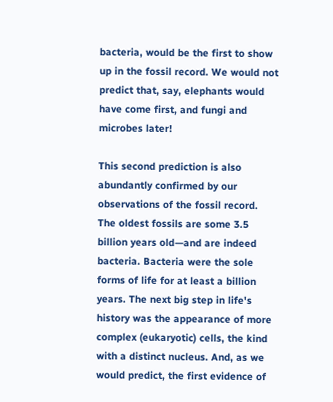bacteria, would be the first to show up in the fossil record. We would not predict that, say, elephants would have come first, and fungi and microbes later!

This second prediction is also abundantly confirmed by our observations of the fossil record. The oldest fossils are some 3.5 billion years old—and are indeed bacteria. Bacteria were the sole forms of life for at least a billion years. The next big step in life's history was the appearance of more complex (eukaryotic) cells, the kind with a distinct nucleus. And, as we would predict, the first evidence of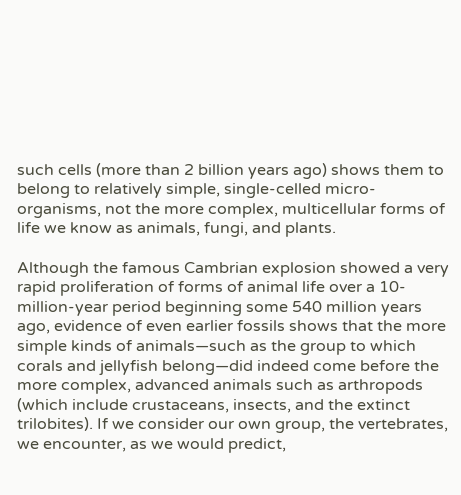such cells (more than 2 billion years ago) shows them to belong to relatively simple, single-celled micro-organisms, not the more complex, multicellular forms of life we know as animals, fungi, and plants.

Although the famous Cambrian explosion showed a very rapid proliferation of forms of animal life over a 10-million-year period beginning some 540 million years ago, evidence of even earlier fossils shows that the more simple kinds of animals—such as the group to which corals and jellyfish belong—did indeed come before the more complex, advanced animals such as arthropods (which include crustaceans, insects, and the extinct trilobites). If we consider our own group, the vertebrates, we encounter, as we would predict,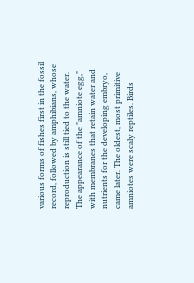various forms of fishes first in the fossil record, followed by amphibians, whose reproduction is still tied to the water. The appearance of the "amniote egg," with membranes that retain water and nutrients for the developing embryo, came later. The oldest, most primitive amniotes were scaly reptiles. Birds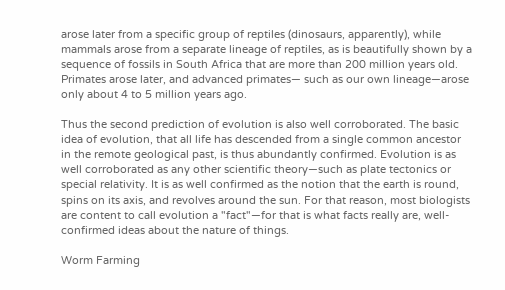arose later from a specific group of reptiles (dinosaurs, apparently), while mammals arose from a separate lineage of reptiles, as is beautifully shown by a sequence of fossils in South Africa that are more than 200 million years old. Primates arose later, and advanced primates— such as our own lineage—arose only about 4 to 5 million years ago.

Thus the second prediction of evolution is also well corroborated. The basic idea of evolution, that all life has descended from a single common ancestor in the remote geological past, is thus abundantly confirmed. Evolution is as well corroborated as any other scientific theory—such as plate tectonics or special relativity. It is as well confirmed as the notion that the earth is round, spins on its axis, and revolves around the sun. For that reason, most biologists are content to call evolution a "fact"—for that is what facts really are, well-confirmed ideas about the nature of things.

Worm Farming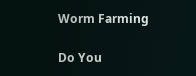Worm Farming

Do You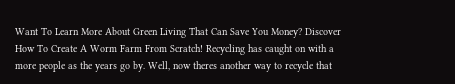Want To Learn More About Green Living That Can Save You Money? Discover How To Create A Worm Farm From Scratch! Recycling has caught on with a more people as the years go by. Well, now theres another way to recycle that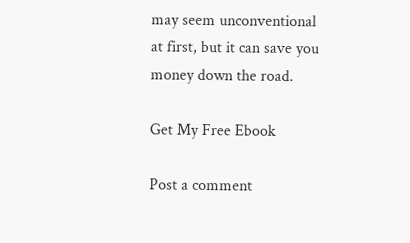may seem unconventional at first, but it can save you money down the road.

Get My Free Ebook

Post a comment